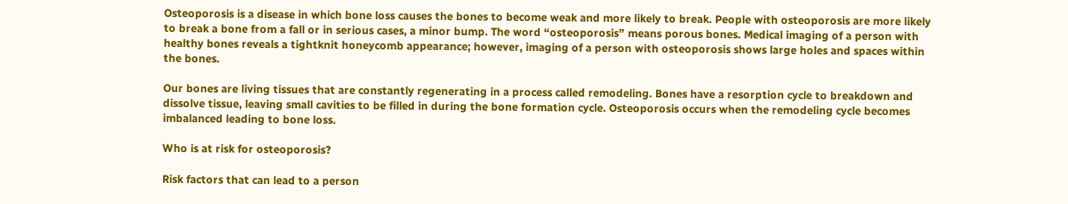Osteoporosis is a disease in which bone loss causes the bones to become weak and more likely to break. People with osteoporosis are more likely to break a bone from a fall or in serious cases, a minor bump. The word “osteoporosis” means porous bones. Medical imaging of a person with healthy bones reveals a tightknit honeycomb appearance; however, imaging of a person with osteoporosis shows large holes and spaces within the bones.

Our bones are living tissues that are constantly regenerating in a process called remodeling. Bones have a resorption cycle to breakdown and dissolve tissue, leaving small cavities to be filled in during the bone formation cycle. Osteoporosis occurs when the remodeling cycle becomes imbalanced leading to bone loss.

Who is at risk for osteoporosis?

Risk factors that can lead to a person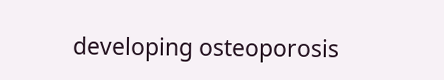developing osteoporosis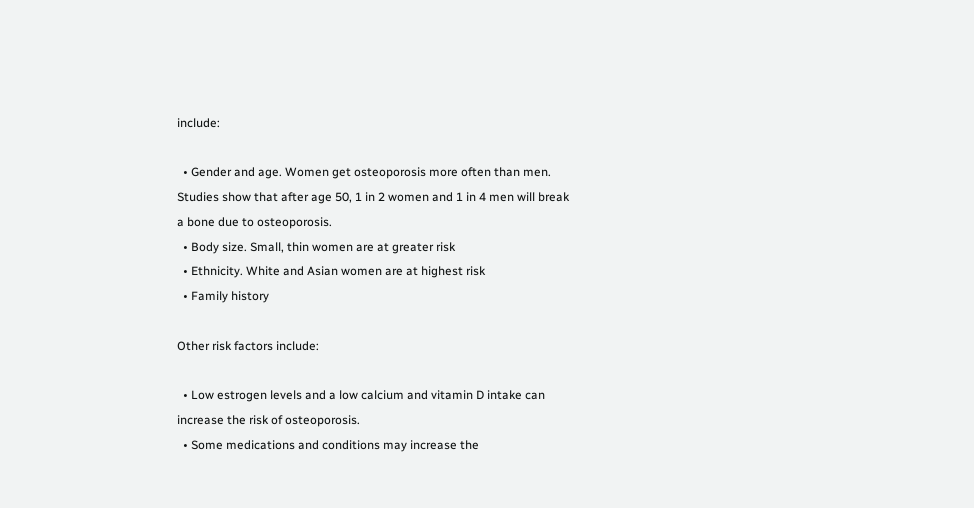include:

  • Gender and age. Women get osteoporosis more often than men. Studies show that after age 50, 1 in 2 women and 1 in 4 men will break a bone due to osteoporosis.
  • Body size. Small, thin women are at greater risk
  • Ethnicity. White and Asian women are at highest risk
  • Family history

Other risk factors include:

  • Low estrogen levels and a low calcium and vitamin D intake can increase the risk of osteoporosis.
  • Some medications and conditions may increase the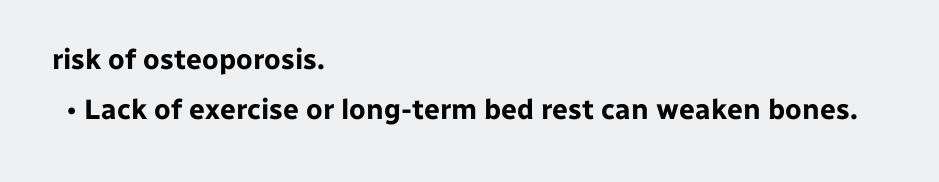risk of osteoporosis.
  • Lack of exercise or long-term bed rest can weaken bones.